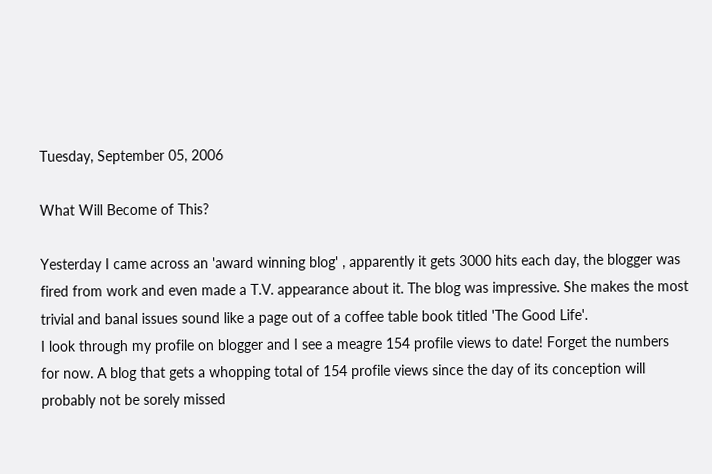Tuesday, September 05, 2006

What Will Become of This?

Yesterday I came across an 'award winning blog' , apparently it gets 3000 hits each day, the blogger was fired from work and even made a T.V. appearance about it. The blog was impressive. She makes the most trivial and banal issues sound like a page out of a coffee table book titled 'The Good Life'.
I look through my profile on blogger and I see a meagre 154 profile views to date! Forget the numbers for now. A blog that gets a whopping total of 154 profile views since the day of its conception will probably not be sorely missed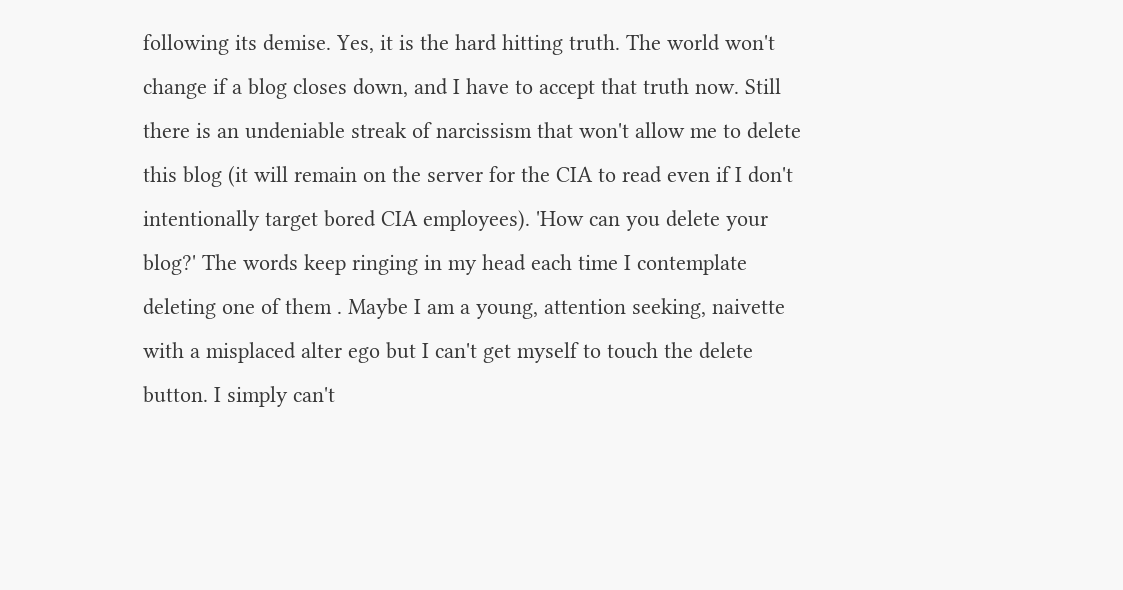following its demise. Yes, it is the hard hitting truth. The world won't change if a blog closes down, and I have to accept that truth now. Still there is an undeniable streak of narcissism that won't allow me to delete this blog (it will remain on the server for the CIA to read even if I don't intentionally target bored CIA employees). 'How can you delete your blog?' The words keep ringing in my head each time I contemplate deleting one of them . Maybe I am a young, attention seeking, naivette with a misplaced alter ego but I can't get myself to touch the delete button. I simply can't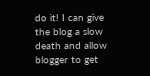do it! I can give the blog a slow death and allow blogger to get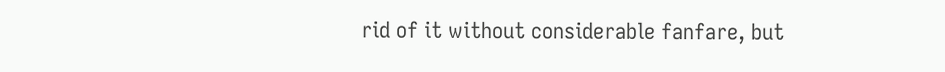rid of it without considerable fanfare, but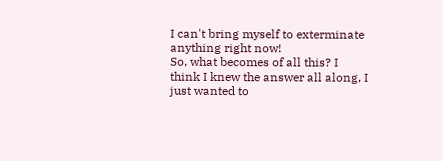I can't bring myself to exterminate anything right now!
So, what becomes of all this? I think I knew the answer all along, I just wanted to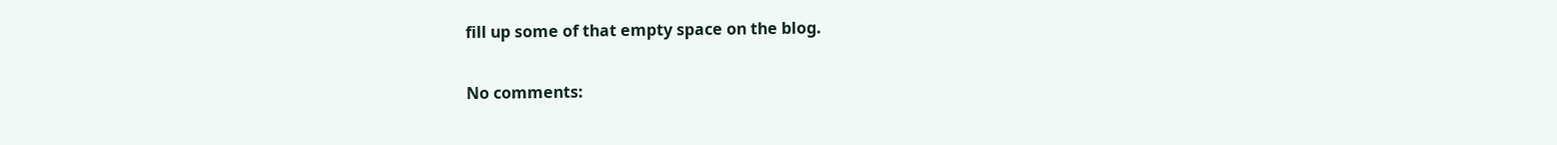fill up some of that empty space on the blog.

No comments: